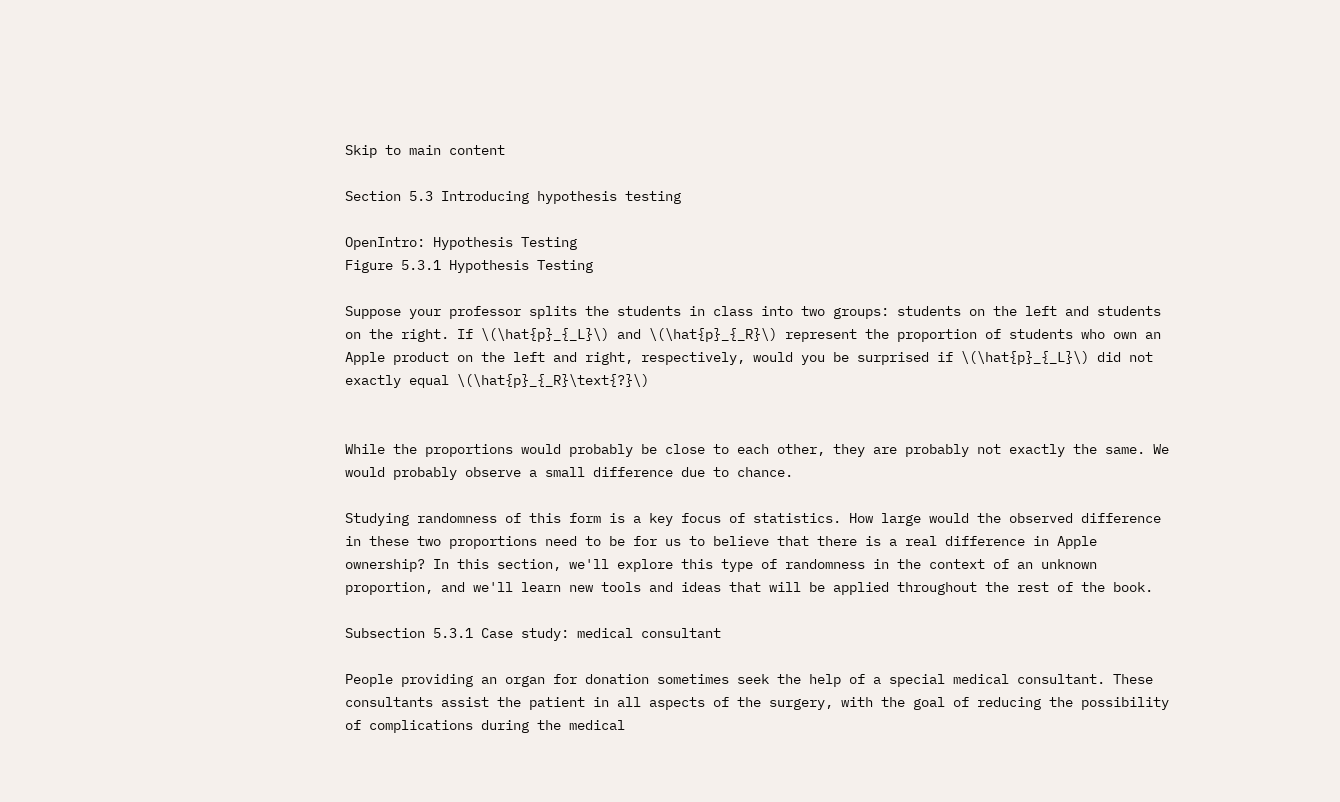Skip to main content

Section 5.3 Introducing hypothesis testing

OpenIntro: Hypothesis Testing
Figure 5.3.1 Hypothesis Testing

Suppose your professor splits the students in class into two groups: students on the left and students on the right. If \(\hat{p}_{_L}\) and \(\hat{p}_{_R}\) represent the proportion of students who own an Apple product on the left and right, respectively, would you be surprised if \(\hat{p}_{_L}\) did not exactly equal \(\hat{p}_{_R}\text{?}\)


While the proportions would probably be close to each other, they are probably not exactly the same. We would probably observe a small difference due to chance.

Studying randomness of this form is a key focus of statistics. How large would the observed difference in these two proportions need to be for us to believe that there is a real difference in Apple ownership? In this section, we'll explore this type of randomness in the context of an unknown proportion, and we'll learn new tools and ideas that will be applied throughout the rest of the book.

Subsection 5.3.1 Case study: medical consultant

People providing an organ for donation sometimes seek the help of a special medical consultant. These consultants assist the patient in all aspects of the surgery, with the goal of reducing the possibility of complications during the medical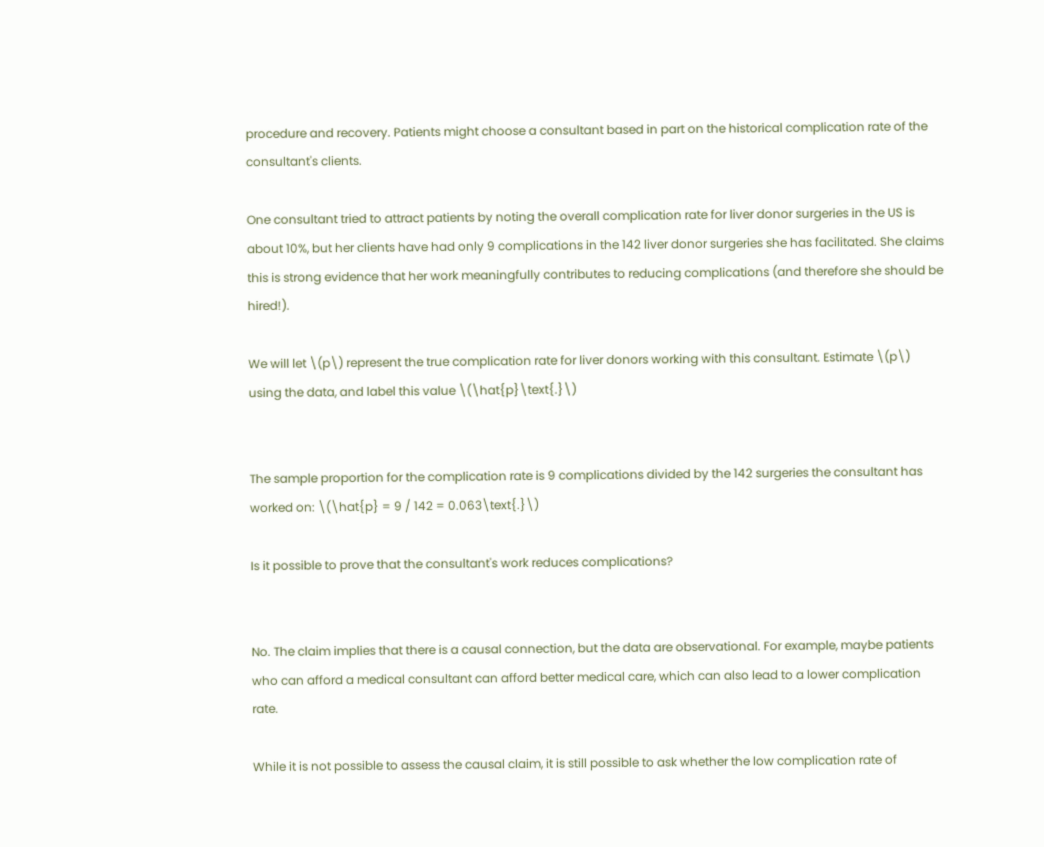procedure and recovery. Patients might choose a consultant based in part on the historical complication rate of the consultant's clients.

One consultant tried to attract patients by noting the overall complication rate for liver donor surgeries in the US is about 10%, but her clients have had only 9 complications in the 142 liver donor surgeries she has facilitated. She claims this is strong evidence that her work meaningfully contributes to reducing complications (and therefore she should be hired!).

We will let \(p\) represent the true complication rate for liver donors working with this consultant. Estimate \(p\) using the data, and label this value \(\hat{p}\text{.}\)


The sample proportion for the complication rate is 9 complications divided by the 142 surgeries the consultant has worked on: \(\hat{p} = 9 / 142 = 0.063\text{.}\)

Is it possible to prove that the consultant's work reduces complications?


No. The claim implies that there is a causal connection, but the data are observational. For example, maybe patients who can afford a medical consultant can afford better medical care, which can also lead to a lower complication rate.

While it is not possible to assess the causal claim, it is still possible to ask whether the low complication rate of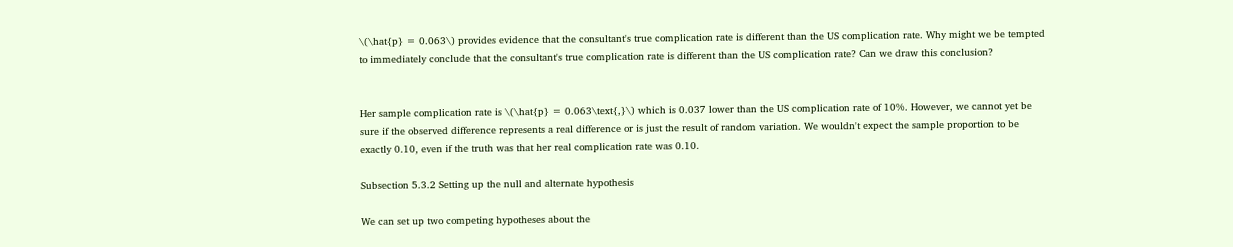\(\hat{p} = 0.063\) provides evidence that the consultant's true complication rate is different than the US complication rate. Why might we be tempted to immediately conclude that the consultant's true complication rate is different than the US complication rate? Can we draw this conclusion?


Her sample complication rate is \(\hat{p} = 0.063\text{,}\) which is 0.037 lower than the US complication rate of 10%. However, we cannot yet be sure if the observed difference represents a real difference or is just the result of random variation. We wouldn't expect the sample proportion to be exactly 0.10, even if the truth was that her real complication rate was 0.10.

Subsection 5.3.2 Setting up the null and alternate hypothesis

We can set up two competing hypotheses about the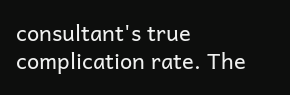consultant's true complication rate. The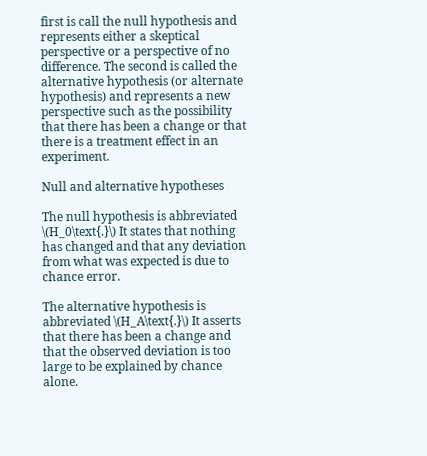first is call the null hypothesis and represents either a skeptical perspective or a perspective of no difference. The second is called the alternative hypothesis (or alternate hypothesis) and represents a new perspective such as the possibility that there has been a change or that there is a treatment effect in an experiment.

Null and alternative hypotheses

The null hypothesis is abbreviated \(H_0\text{.}\) It states that nothing has changed and that any deviation from what was expected is due to chance error.

The alternative hypothesis is abbreviated \(H_A\text{.}\) It asserts that there has been a change and that the observed deviation is too large to be explained by chance alone.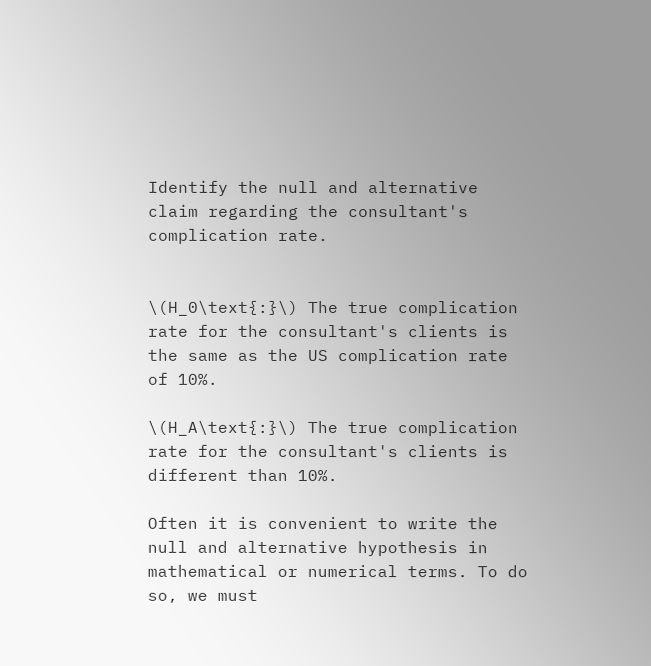Identify the null and alternative claim regarding the consultant's complication rate.


\(H_0\text{:}\) The true complication rate for the consultant's clients is the same as the US complication rate of 10%.

\(H_A\text{:}\) The true complication rate for the consultant's clients is different than 10%.

Often it is convenient to write the null and alternative hypothesis in mathematical or numerical terms. To do so, we must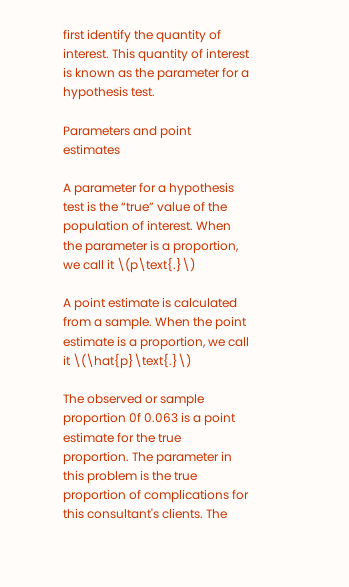first identify the quantity of interest. This quantity of interest is known as the parameter for a hypothesis test.

Parameters and point estimates

A parameter for a hypothesis test is the “true” value of the population of interest. When the parameter is a proportion, we call it \(p\text{.}\)

A point estimate is calculated from a sample. When the point estimate is a proportion, we call it \(\hat{p}\text{.}\)

The observed or sample proportion 0f 0.063 is a point estimate for the true proportion. The parameter in this problem is the true proportion of complications for this consultant's clients. The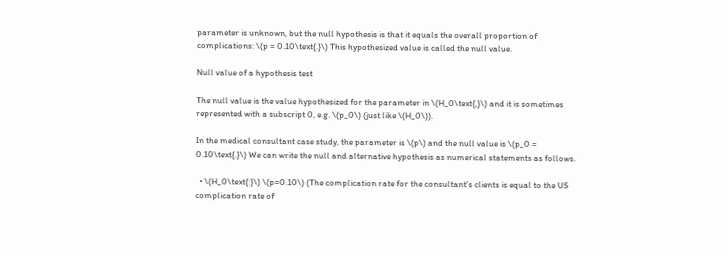parameter is unknown, but the null hypothesis is that it equals the overall proportion of complications: \(p = 0.10\text{.}\) This hypothesized value is called the null value.

Null value of a hypothesis test

The null value is the value hypothesized for the parameter in \(H_0\text{,}\) and it is sometimes represented with a subscript 0, e.g. \(p_0\) (just like \(H_0\)).

In the medical consultant case study, the parameter is \(p\) and the null value is \(p_0 = 0.10\text{.}\) We can write the null and alternative hypothesis as numerical statements as follows.

  • \(H_0\text{:}\) \(p=0.10\) (The complication rate for the consultant's clients is equal to the US complication rate of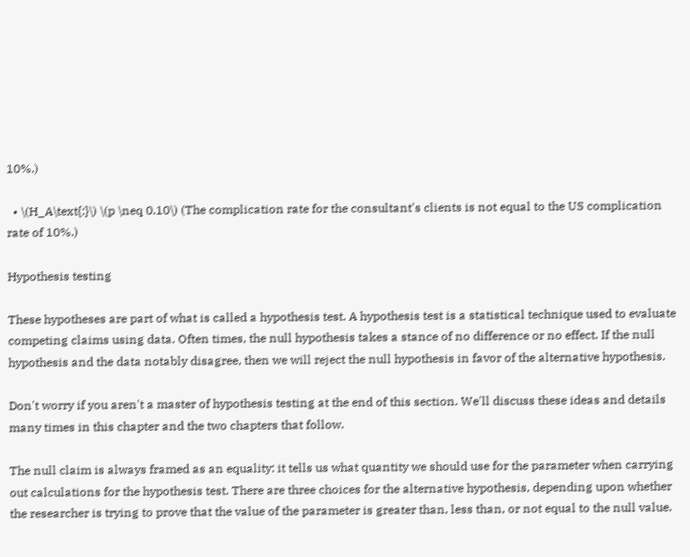10%.)

  • \(H_A\text{:}\) \(p \neq 0.10\) (The complication rate for the consultant's clients is not equal to the US complication rate of 10%.)

Hypothesis testing

These hypotheses are part of what is called a hypothesis test. A hypothesis test is a statistical technique used to evaluate competing claims using data. Often times, the null hypothesis takes a stance of no difference or no effect. If the null hypothesis and the data notably disagree, then we will reject the null hypothesis in favor of the alternative hypothesis.

Don't worry if you aren't a master of hypothesis testing at the end of this section. We'll discuss these ideas and details many times in this chapter and the two chapters that follow.

The null claim is always framed as an equality: it tells us what quantity we should use for the parameter when carrying out calculations for the hypothesis test. There are three choices for the alternative hypothesis, depending upon whether the researcher is trying to prove that the value of the parameter is greater than, less than, or not equal to the null value.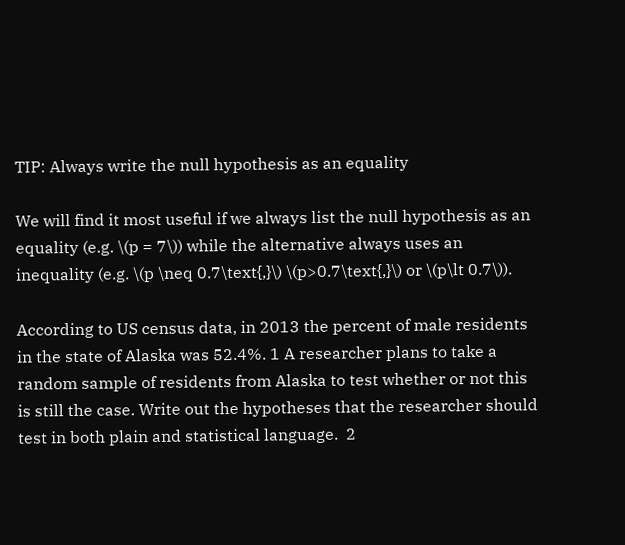TIP: Always write the null hypothesis as an equality

We will find it most useful if we always list the null hypothesis as an equality (e.g. \(p = 7\)) while the alternative always uses an inequality (e.g. \(p \neq 0.7\text{,}\) \(p>0.7\text{,}\) or \(p\lt 0.7\)).

According to US census data, in 2013 the percent of male residents in the state of Alaska was 52.4%. 1 A researcher plans to take a random sample of residents from Alaska to test whether or not this is still the case. Write out the hypotheses that the researcher should test in both plain and statistical language.  2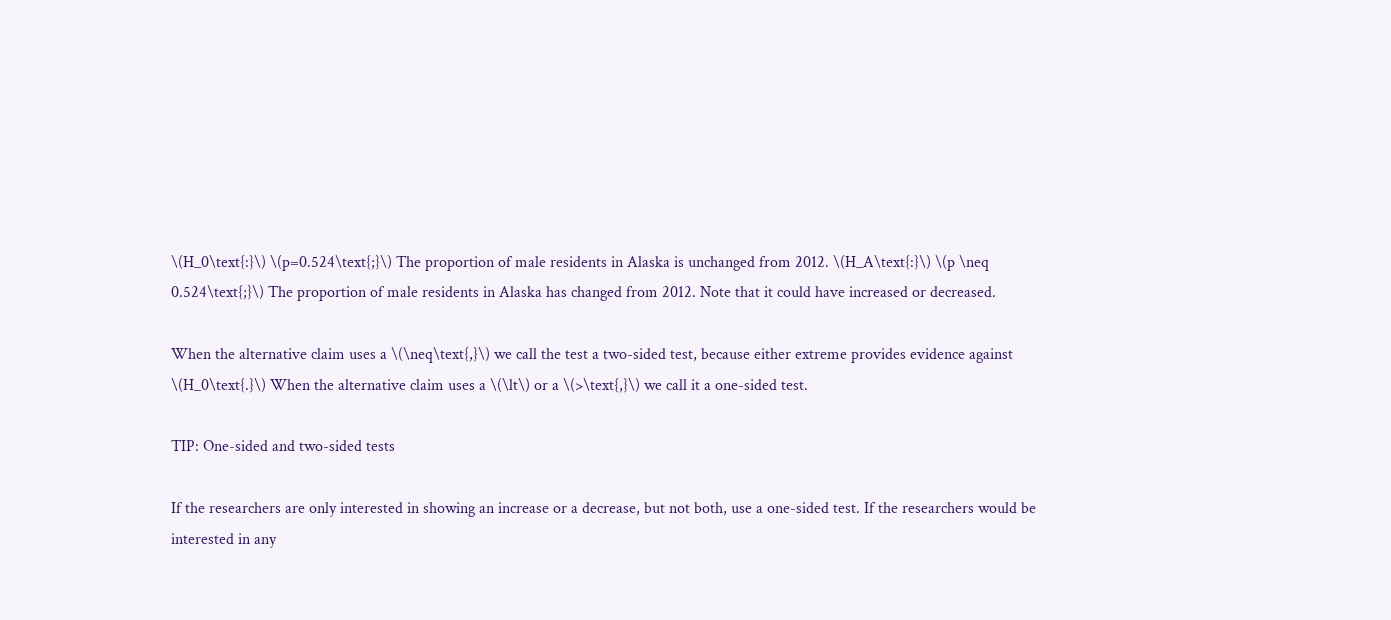\(H_0\text{:}\) \(p=0.524\text{;}\) The proportion of male residents in Alaska is unchanged from 2012. \(H_A\text{:}\) \(p \neq 0.524\text{;}\) The proportion of male residents in Alaska has changed from 2012. Note that it could have increased or decreased.

When the alternative claim uses a \(\neq\text{,}\) we call the test a two-sided test, because either extreme provides evidence against \(H_0\text{.}\) When the alternative claim uses a \(\lt\) or a \(>\text{,}\) we call it a one-sided test.

TIP: One-sided and two-sided tests

If the researchers are only interested in showing an increase or a decrease, but not both, use a one-sided test. If the researchers would be interested in any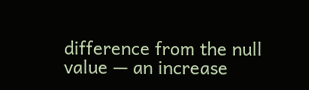difference from the null value — an increase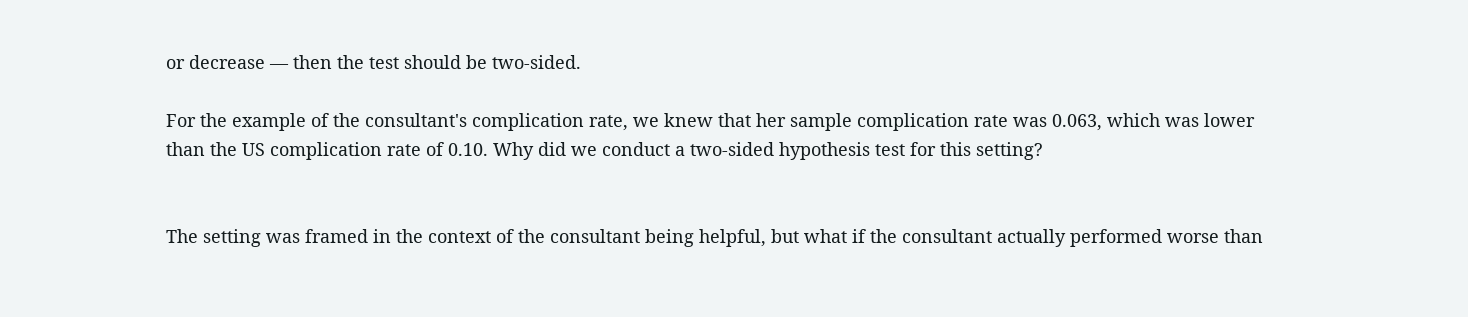or decrease — then the test should be two-sided.

For the example of the consultant's complication rate, we knew that her sample complication rate was 0.063, which was lower than the US complication rate of 0.10. Why did we conduct a two-sided hypothesis test for this setting?


The setting was framed in the context of the consultant being helpful, but what if the consultant actually performed worse than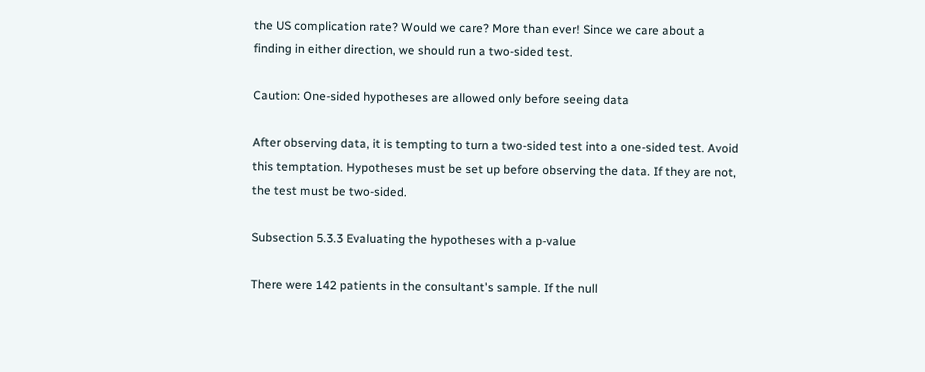the US complication rate? Would we care? More than ever! Since we care about a finding in either direction, we should run a two-sided test.

Caution: One-sided hypotheses are allowed only before seeing data

After observing data, it is tempting to turn a two-sided test into a one-sided test. Avoid this temptation. Hypotheses must be set up before observing the data. If they are not, the test must be two-sided.

Subsection 5.3.3 Evaluating the hypotheses with a p-value

There were 142 patients in the consultant's sample. If the null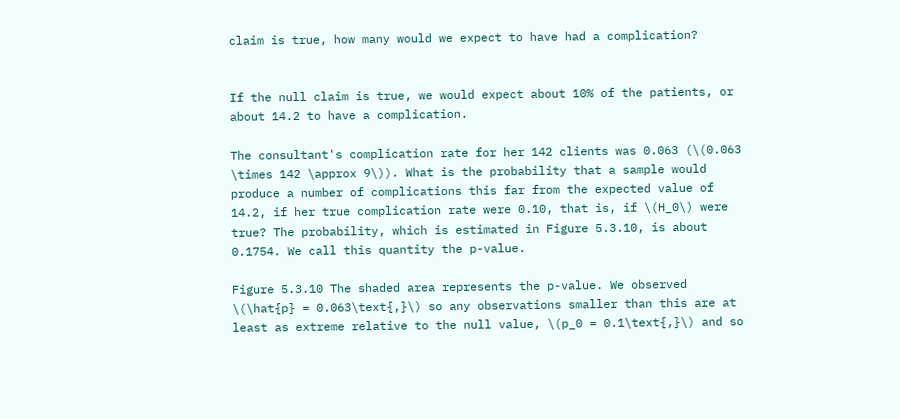claim is true, how many would we expect to have had a complication?


If the null claim is true, we would expect about 10% of the patients, or about 14.2 to have a complication.

The consultant's complication rate for her 142 clients was 0.063 (\(0.063 \times 142 \approx 9\)). What is the probability that a sample would produce a number of complications this far from the expected value of 14.2, if her true complication rate were 0.10, that is, if \(H_0\) were true? The probability, which is estimated in Figure 5.3.10, is about 0.1754. We call this quantity the p-value.

Figure 5.3.10 The shaded area represents the p-value. We observed \(\hat{p} = 0.063\text{,}\) so any observations smaller than this are at least as extreme relative to the null value, \(p_0 = 0.1\text{,}\) and so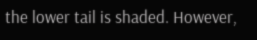the lower tail is shaded. However,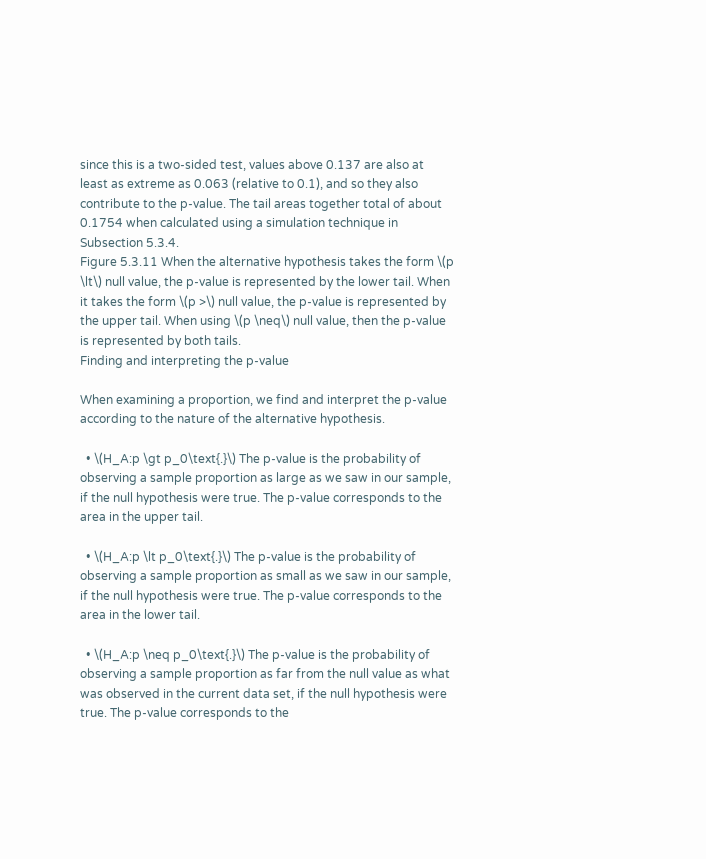since this is a two-sided test, values above 0.137 are also at least as extreme as 0.063 (relative to 0.1), and so they also contribute to the p-value. The tail areas together total of about 0.1754 when calculated using a simulation technique in Subsection 5.3.4.
Figure 5.3.11 When the alternative hypothesis takes the form \(p \lt\) null value, the p-value is represented by the lower tail. When it takes the form \(p >\) null value, the p-value is represented by the upper tail. When using \(p \neq\) null value, then the p-value is represented by both tails.
Finding and interpreting the p-value

When examining a proportion, we find and interpret the p-value according to the nature of the alternative hypothesis.

  • \(H_A:p \gt p_0\text{.}\) The p-value is the probability of observing a sample proportion as large as we saw in our sample, if the null hypothesis were true. The p-value corresponds to the area in the upper tail.

  • \(H_A:p \lt p_0\text{.}\) The p-value is the probability of observing a sample proportion as small as we saw in our sample, if the null hypothesis were true. The p-value corresponds to the area in the lower tail.

  • \(H_A:p \neq p_0\text{.}\) The p-value is the probability of observing a sample proportion as far from the null value as what was observed in the current data set, if the null hypothesis were true. The p-value corresponds to the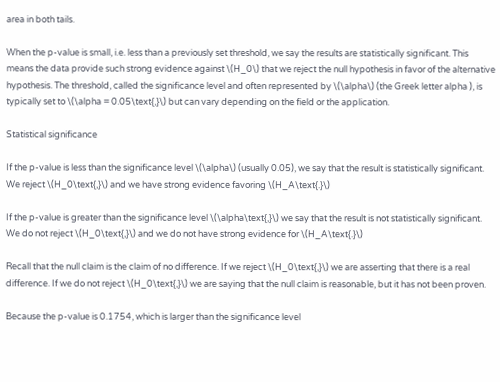area in both tails.

When the p-value is small, i.e. less than a previously set threshold, we say the results are statistically significant. This means the data provide such strong evidence against \(H_0\) that we reject the null hypothesis in favor of the alternative hypothesis. The threshold, called the significance level and often represented by \(\alpha\) (the Greek letter alpha ), is typically set to \(\alpha = 0.05\text{,}\) but can vary depending on the field or the application.

Statistical significance

If the p-value is less than the significance level \(\alpha\) (usually 0.05), we say that the result is statistically significant. We reject \(H_0\text{,}\) and we have strong evidence favoring \(H_A\text{.}\)

If the p-value is greater than the significance level \(\alpha\text{,}\) we say that the result is not statistically significant. We do not reject \(H_0\text{,}\) and we do not have strong evidence for \(H_A\text{.}\)

Recall that the null claim is the claim of no difference. If we reject \(H_0\text{,}\) we are asserting that there is a real difference. If we do not reject \(H_0\text{,}\) we are saying that the null claim is reasonable, but it has not been proven.

Because the p-value is 0.1754, which is larger than the significance level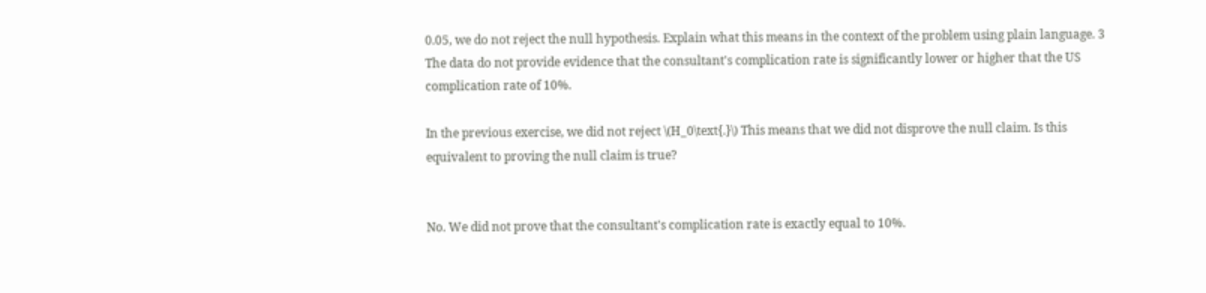0.05, we do not reject the null hypothesis. Explain what this means in the context of the problem using plain language. 3 The data do not provide evidence that the consultant's complication rate is significantly lower or higher that the US complication rate of 10%.

In the previous exercise, we did not reject \(H_0\text{.}\) This means that we did not disprove the null claim. Is this equivalent to proving the null claim is true?


No. We did not prove that the consultant's complication rate is exactly equal to 10%.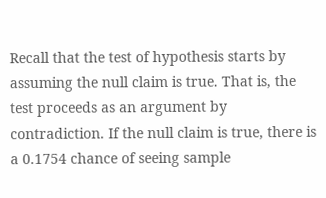Recall that the test of hypothesis starts by assuming the null claim is true. That is, the test proceeds as an argument by contradiction. If the null claim is true, there is a 0.1754 chance of seeing sample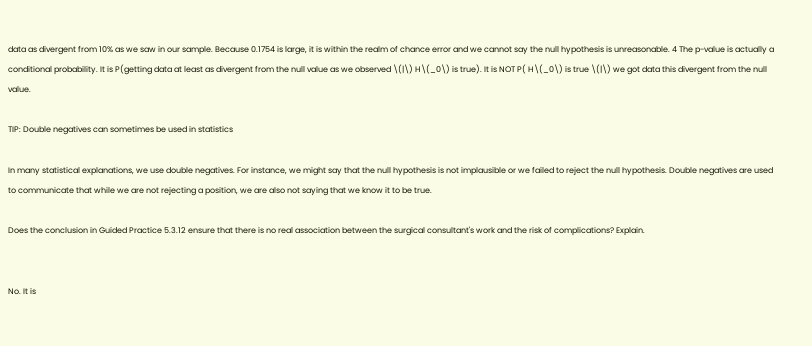data as divergent from 10% as we saw in our sample. Because 0.1754 is large, it is within the realm of chance error and we cannot say the null hypothesis is unreasonable. 4 The p-value is actually a conditional probability. It is P(getting data at least as divergent from the null value as we observed \(|\) H\(_0\) is true). It is NOT P( H\(_0\) is true \(|\) we got data this divergent from the null value.

TIP: Double negatives can sometimes be used in statistics

In many statistical explanations, we use double negatives. For instance, we might say that the null hypothesis is not implausible or we failed to reject the null hypothesis. Double negatives are used to communicate that while we are not rejecting a position, we are also not saying that we know it to be true.

Does the conclusion in Guided Practice 5.3.12 ensure that there is no real association between the surgical consultant's work and the risk of complications? Explain.


No. It is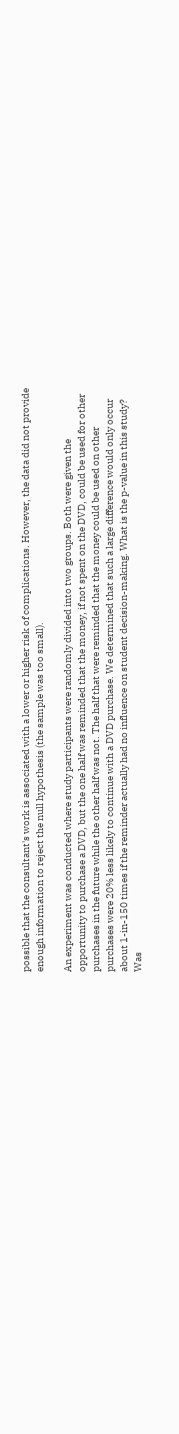possible that the consultant's work is associated with a lower or higher risk of complications. However, the data did not provide enough information to reject the null hypothesis (the sample was too small).

An experiment was conducted where study participants were randomly divided into two groups. Both were given the opportunity to purchase a DVD, but the one half was reminded that the money, if not spent on the DVD, could be used for other purchases in the future while the other half was not. The half that were reminded that the money could be used on other purchases were 20% less likely to continue with a DVD purchase. We determined that such a large difference would only occur about 1-in-150 times if the reminder actually had no influence on student decision-making. What is the p-value in this study? Was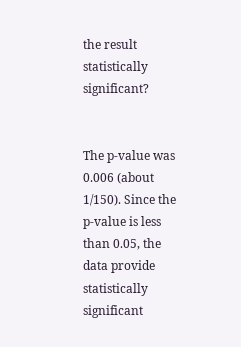the result statistically significant?


The p-value was 0.006 (about 1/150). Since the p-value is less than 0.05, the data provide statistically significant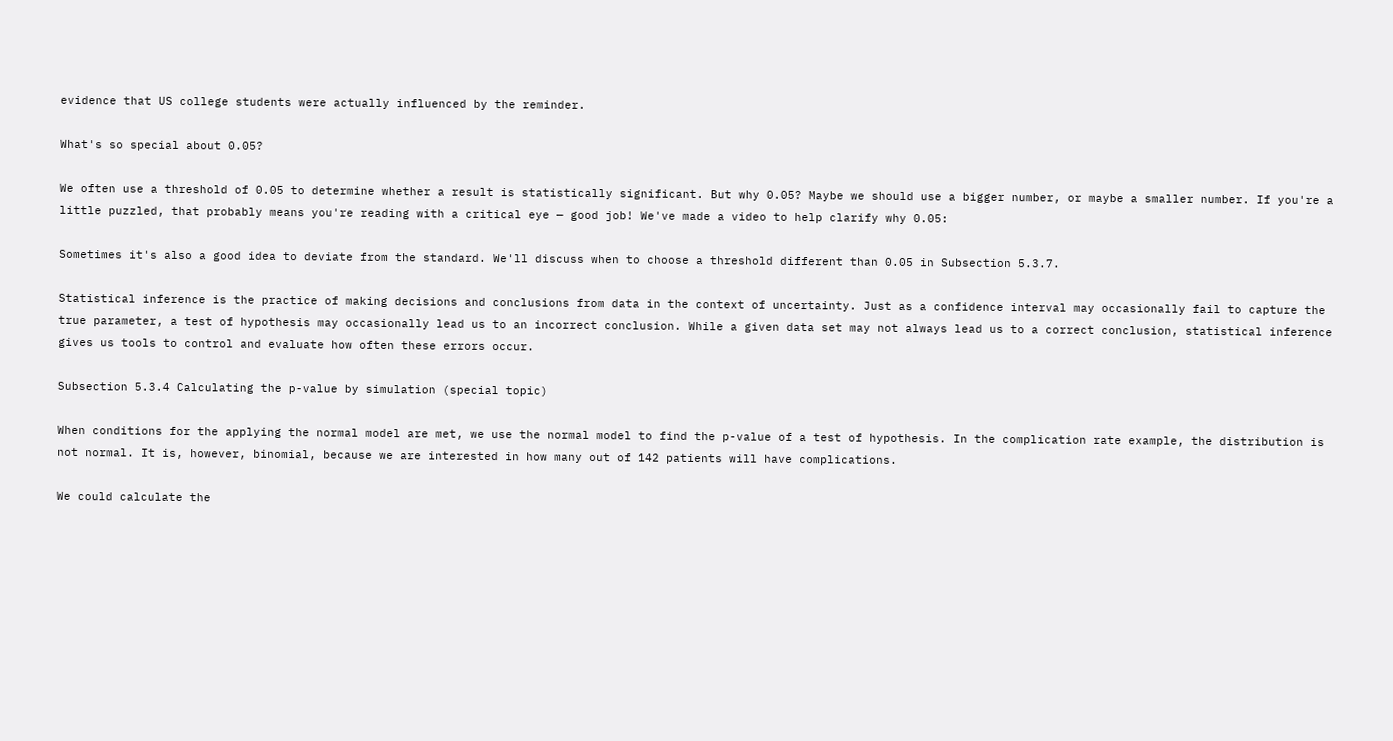evidence that US college students were actually influenced by the reminder.

What's so special about 0.05?

We often use a threshold of 0.05 to determine whether a result is statistically significant. But why 0.05? Maybe we should use a bigger number, or maybe a smaller number. If you're a little puzzled, that probably means you're reading with a critical eye — good job! We've made a video to help clarify why 0.05:

Sometimes it's also a good idea to deviate from the standard. We'll discuss when to choose a threshold different than 0.05 in Subsection 5.3.7.

Statistical inference is the practice of making decisions and conclusions from data in the context of uncertainty. Just as a confidence interval may occasionally fail to capture the true parameter, a test of hypothesis may occasionally lead us to an incorrect conclusion. While a given data set may not always lead us to a correct conclusion, statistical inference gives us tools to control and evaluate how often these errors occur.

Subsection 5.3.4 Calculating the p-value by simulation (special topic)

When conditions for the applying the normal model are met, we use the normal model to find the p-value of a test of hypothesis. In the complication rate example, the distribution is not normal. It is, however, binomial, because we are interested in how many out of 142 patients will have complications.

We could calculate the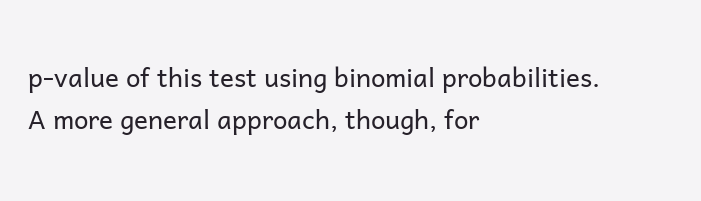p-value of this test using binomial probabilities. A more general approach, though, for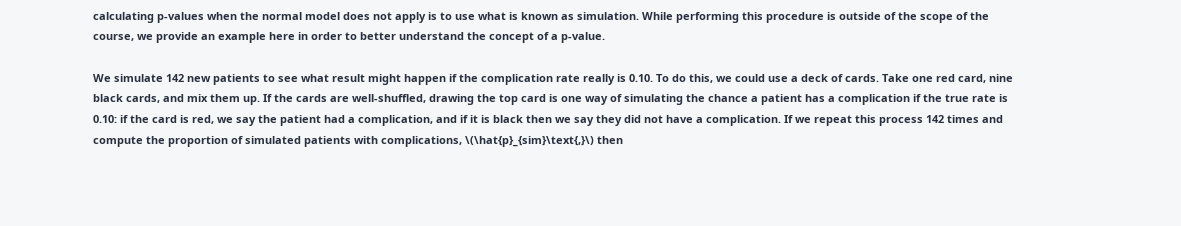calculating p-values when the normal model does not apply is to use what is known as simulation. While performing this procedure is outside of the scope of the course, we provide an example here in order to better understand the concept of a p-value.

We simulate 142 new patients to see what result might happen if the complication rate really is 0.10. To do this, we could use a deck of cards. Take one red card, nine black cards, and mix them up. If the cards are well-shuffled, drawing the top card is one way of simulating the chance a patient has a complication if the true rate is 0.10: if the card is red, we say the patient had a complication, and if it is black then we say they did not have a complication. If we repeat this process 142 times and compute the proportion of simulated patients with complications, \(\hat{p}_{sim}\text{,}\) then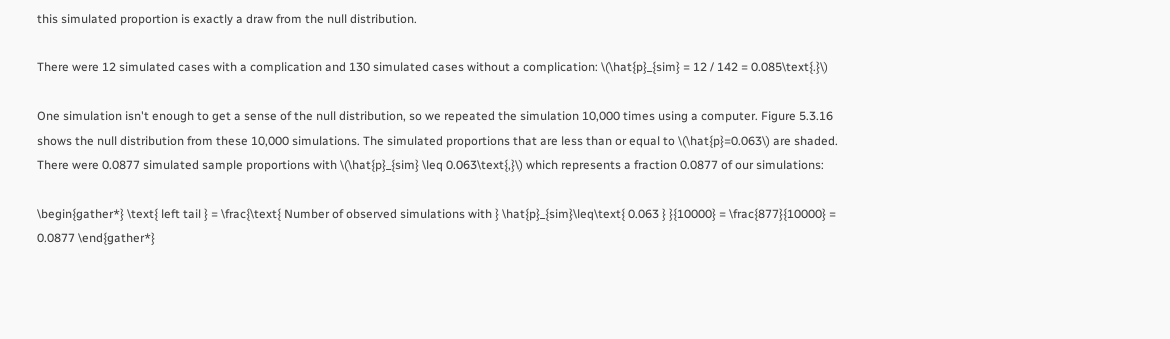this simulated proportion is exactly a draw from the null distribution.

There were 12 simulated cases with a complication and 130 simulated cases without a complication: \(\hat{p}_{sim} = 12 / 142 = 0.085\text{.}\)

One simulation isn't enough to get a sense of the null distribution, so we repeated the simulation 10,000 times using a computer. Figure 5.3.16 shows the null distribution from these 10,000 simulations. The simulated proportions that are less than or equal to \(\hat{p}=0.063\) are shaded. There were 0.0877 simulated sample proportions with \(\hat{p}_{sim} \leq 0.063\text{,}\) which represents a fraction 0.0877 of our simulations:

\begin{gather*} \text{ left tail } = \frac{\text{ Number of observed simulations with } \hat{p}_{sim}\leq\text{ 0.063 } }{10000} = \frac{877}{10000} = 0.0877 \end{gather*}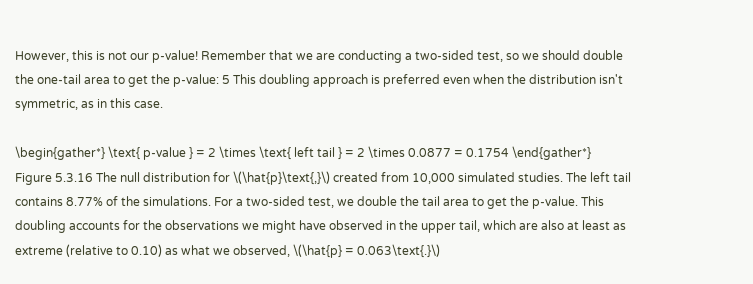However, this is not our p-value! Remember that we are conducting a two-sided test, so we should double the one-tail area to get the p-value: 5 This doubling approach is preferred even when the distribution isn't symmetric, as in this case.

\begin{gather*} \text{ p-value } = 2 \times \text{ left tail } = 2 \times 0.0877 = 0.1754 \end{gather*}
Figure 5.3.16 The null distribution for \(\hat{p}\text{,}\) created from 10,000 simulated studies. The left tail contains 8.77% of the simulations. For a two-sided test, we double the tail area to get the p-value. This doubling accounts for the observations we might have observed in the upper tail, which are also at least as extreme (relative to 0.10) as what we observed, \(\hat{p} = 0.063\text{.}\)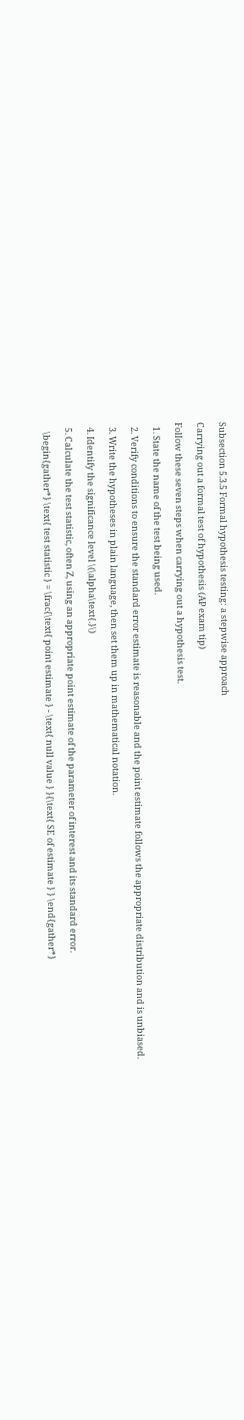Subsection 5.3.5 Formal hypothesis testing: a stepwise approach

Carrying out a formal test of hypothesis (AP exam tip)

Follow these seven steps when carrying out a hypothesis test.

  1. State the name of the test being used.

  2. Verify conditions to ensure the standard error estimate is reasonable and the point estimate follows the appropriate distribution and is unbiased.

  3. Write the hypotheses in plain language, then set them up in mathematical notation.

  4. Identify the significance level \(\alpha\text{.}\)

  5. Calculate the test statistic, often Z, using an appropriate point estimate of the parameter of interest and its standard error.

    \begin{gather*} \text{ test statistic } = \frac{\text{ point estimate } - \text{ null value } }{\text{ SE of estimate } } \end{gather*}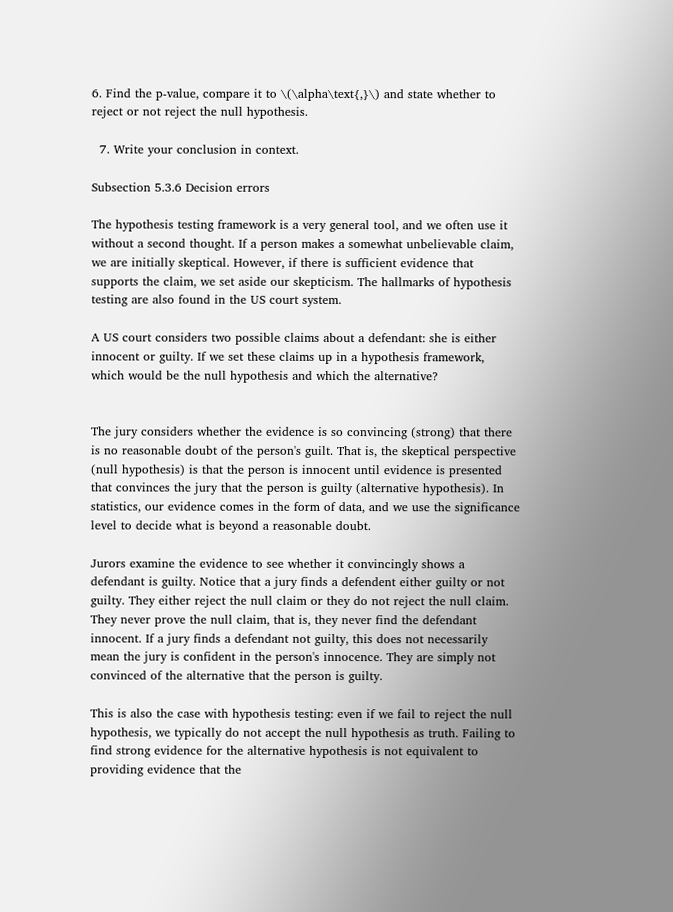6. Find the p-value, compare it to \(\alpha\text{,}\) and state whether to reject or not reject the null hypothesis.

  7. Write your conclusion in context.

Subsection 5.3.6 Decision errors

The hypothesis testing framework is a very general tool, and we often use it without a second thought. If a person makes a somewhat unbelievable claim, we are initially skeptical. However, if there is sufficient evidence that supports the claim, we set aside our skepticism. The hallmarks of hypothesis testing are also found in the US court system.

A US court considers two possible claims about a defendant: she is either innocent or guilty. If we set these claims up in a hypothesis framework, which would be the null hypothesis and which the alternative?


The jury considers whether the evidence is so convincing (strong) that there is no reasonable doubt of the person's guilt. That is, the skeptical perspective (null hypothesis) is that the person is innocent until evidence is presented that convinces the jury that the person is guilty (alternative hypothesis). In statistics, our evidence comes in the form of data, and we use the significance level to decide what is beyond a reasonable doubt.

Jurors examine the evidence to see whether it convincingly shows a defendant is guilty. Notice that a jury finds a defendent either guilty or not guilty. They either reject the null claim or they do not reject the null claim. They never prove the null claim, that is, they never find the defendant innocent. If a jury finds a defendant not guilty, this does not necessarily mean the jury is confident in the person's innocence. They are simply not convinced of the alternative that the person is guilty.

This is also the case with hypothesis testing: even if we fail to reject the null hypothesis, we typically do not accept the null hypothesis as truth. Failing to find strong evidence for the alternative hypothesis is not equivalent to providing evidence that the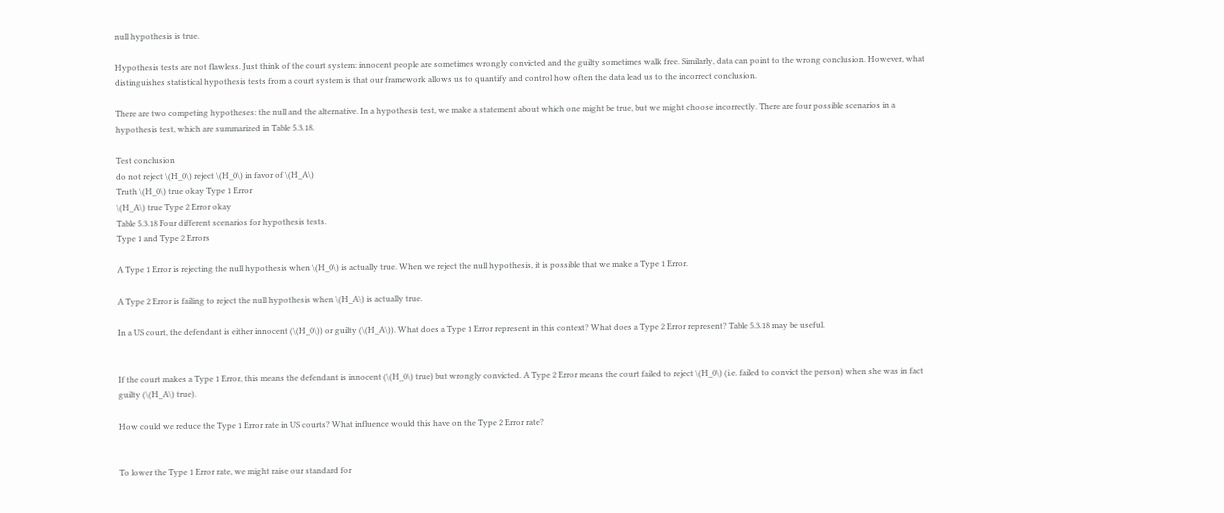null hypothesis is true.

Hypothesis tests are not flawless. Just think of the court system: innocent people are sometimes wrongly convicted and the guilty sometimes walk free. Similarly, data can point to the wrong conclusion. However, what distinguishes statistical hypothesis tests from a court system is that our framework allows us to quantify and control how often the data lead us to the incorrect conclusion.

There are two competing hypotheses: the null and the alternative. In a hypothesis test, we make a statement about which one might be true, but we might choose incorrectly. There are four possible scenarios in a hypothesis test, which are summarized in Table 5.3.18.

Test conclusion
do not reject \(H_0\) reject \(H_0\) in favor of \(H_A\)
Truth \(H_0\) true okay Type 1 Error
\(H_A\) true Type 2 Error okay
Table 5.3.18 Four different scenarios for hypothesis tests.
Type 1 and Type 2 Errors

A Type 1 Error is rejecting the null hypothesis when \(H_0\) is actually true. When we reject the null hypothesis, it is possible that we make a Type 1 Error.

A Type 2 Error is failing to reject the null hypothesis when \(H_A\) is actually true.

In a US court, the defendant is either innocent (\(H_0\)) or guilty (\(H_A\)). What does a Type 1 Error represent in this context? What does a Type 2 Error represent? Table 5.3.18 may be useful.


If the court makes a Type 1 Error, this means the defendant is innocent (\(H_0\) true) but wrongly convicted. A Type 2 Error means the court failed to reject \(H_0\) (i.e. failed to convict the person) when she was in fact guilty (\(H_A\) true).

How could we reduce the Type 1 Error rate in US courts? What influence would this have on the Type 2 Error rate?


To lower the Type 1 Error rate, we might raise our standard for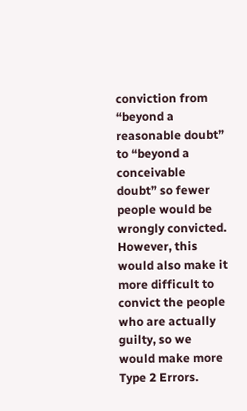conviction from “beyond a reasonable doubt” to “beyond a conceivable doubt” so fewer people would be wrongly convicted. However, this would also make it more difficult to convict the people who are actually guilty, so we would make more Type 2 Errors.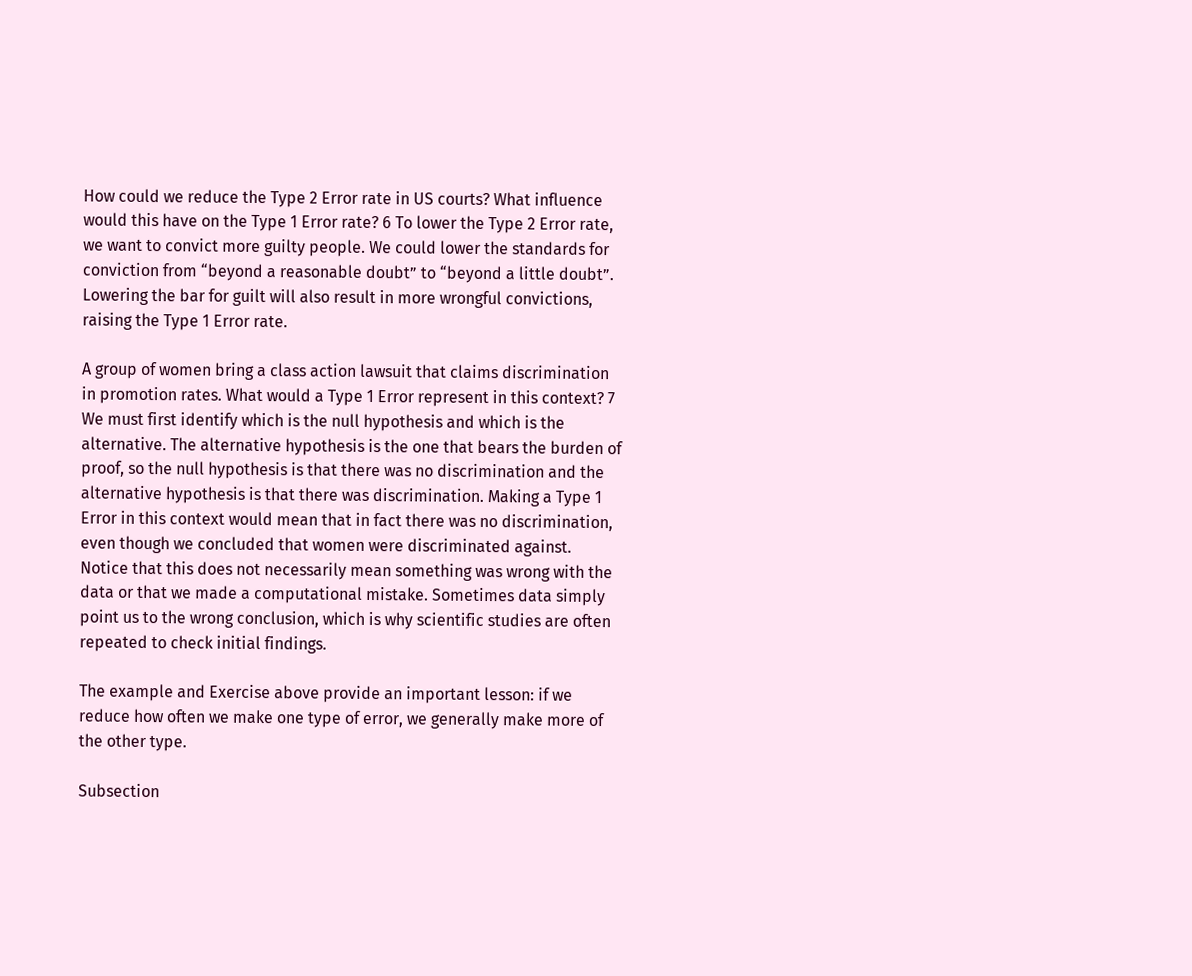How could we reduce the Type 2 Error rate in US courts? What influence would this have on the Type 1 Error rate? 6 To lower the Type 2 Error rate, we want to convict more guilty people. We could lower the standards for conviction from “beyond a reasonable doubt” to “beyond a little doubt”. Lowering the bar for guilt will also result in more wrongful convictions, raising the Type 1 Error rate.

A group of women bring a class action lawsuit that claims discrimination in promotion rates. What would a Type 1 Error represent in this context? 7 We must first identify which is the null hypothesis and which is the alternative. The alternative hypothesis is the one that bears the burden of proof, so the null hypothesis is that there was no discrimination and the alternative hypothesis is that there was discrimination. Making a Type 1 Error in this context would mean that in fact there was no discrimination, even though we concluded that women were discriminated against. Notice that this does not necessarily mean something was wrong with the data or that we made a computational mistake. Sometimes data simply point us to the wrong conclusion, which is why scientific studies are often repeated to check initial findings.

The example and Exercise above provide an important lesson: if we reduce how often we make one type of error, we generally make more of the other type.

Subsection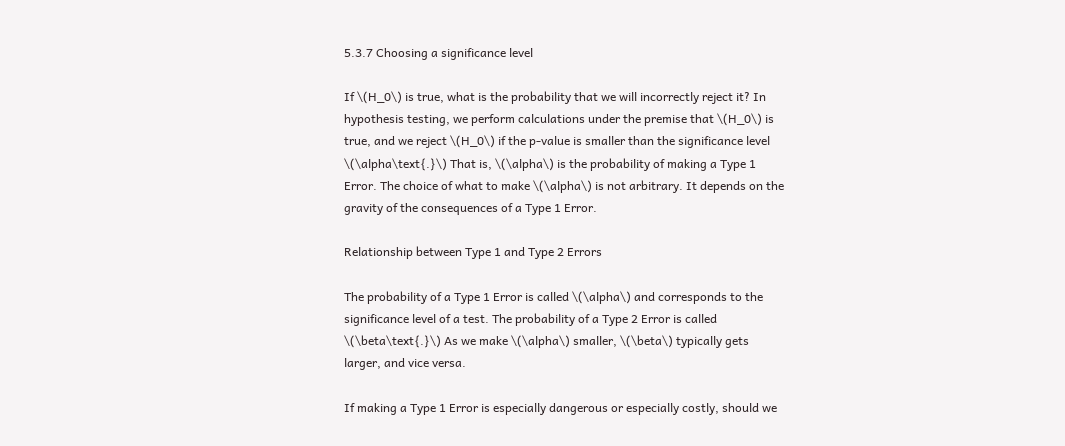5.3.7 Choosing a significance level

If \(H_0\) is true, what is the probability that we will incorrectly reject it? In hypothesis testing, we perform calculations under the premise that \(H_0\) is true, and we reject \(H_0\) if the p-value is smaller than the significance level \(\alpha\text{.}\) That is, \(\alpha\) is the probability of making a Type 1 Error. The choice of what to make \(\alpha\) is not arbitrary. It depends on the gravity of the consequences of a Type 1 Error.

Relationship between Type 1 and Type 2 Errors

The probability of a Type 1 Error is called \(\alpha\) and corresponds to the significance level of a test. The probability of a Type 2 Error is called \(\beta\text{.}\) As we make \(\alpha\) smaller, \(\beta\) typically gets larger, and vice versa.

If making a Type 1 Error is especially dangerous or especially costly, should we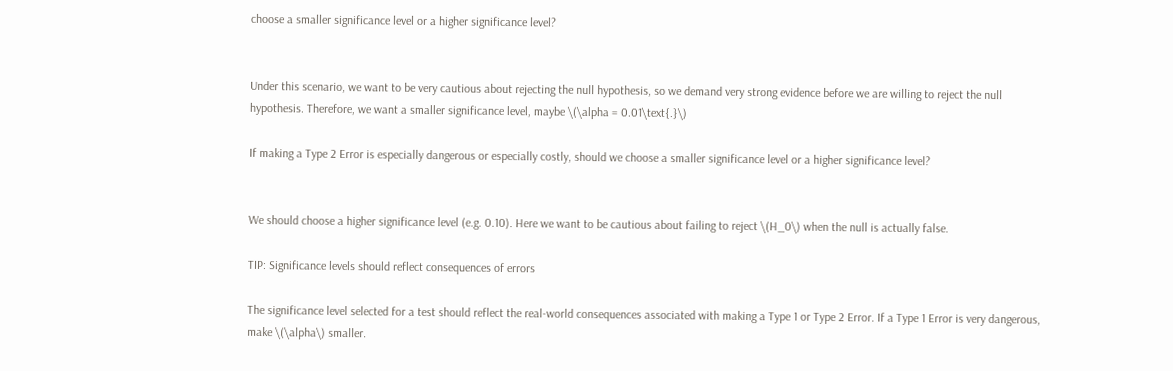choose a smaller significance level or a higher significance level?


Under this scenario, we want to be very cautious about rejecting the null hypothesis, so we demand very strong evidence before we are willing to reject the null hypothesis. Therefore, we want a smaller significance level, maybe \(\alpha = 0.01\text{.}\)

If making a Type 2 Error is especially dangerous or especially costly, should we choose a smaller significance level or a higher significance level?


We should choose a higher significance level (e.g. 0.10). Here we want to be cautious about failing to reject \(H_0\) when the null is actually false.

TIP: Significance levels should reflect consequences of errors

The significance level selected for a test should reflect the real-world consequences associated with making a Type 1 or Type 2 Error. If a Type 1 Error is very dangerous, make \(\alpha\) smaller.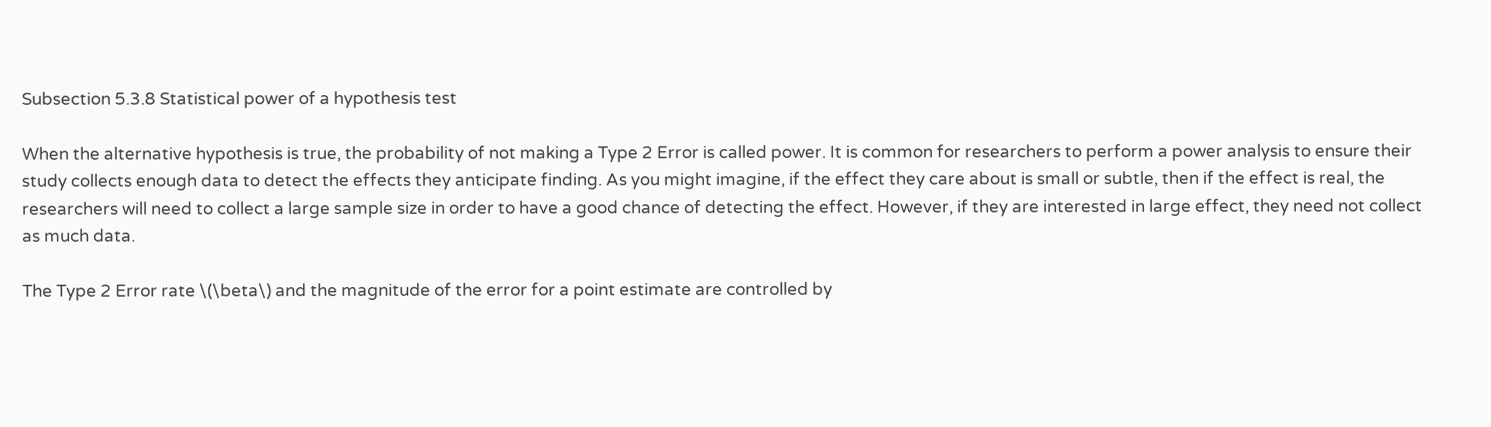Subsection 5.3.8 Statistical power of a hypothesis test

When the alternative hypothesis is true, the probability of not making a Type 2 Error is called power. It is common for researchers to perform a power analysis to ensure their study collects enough data to detect the effects they anticipate finding. As you might imagine, if the effect they care about is small or subtle, then if the effect is real, the researchers will need to collect a large sample size in order to have a good chance of detecting the effect. However, if they are interested in large effect, they need not collect as much data.

The Type 2 Error rate \(\beta\) and the magnitude of the error for a point estimate are controlled by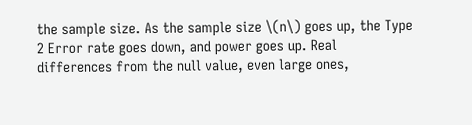the sample size. As the sample size \(n\) goes up, the Type 2 Error rate goes down, and power goes up. Real differences from the null value, even large ones,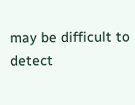may be difficult to detect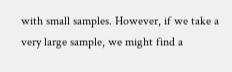with small samples. However, if we take a very large sample, we might find a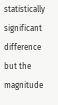statistically significant difference but the magnitude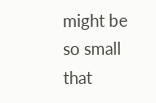might be so small that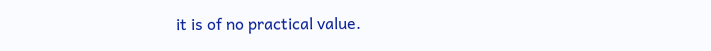it is of no practical value.